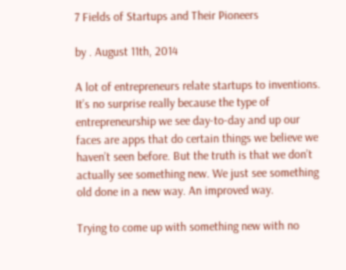7 Fields of Startups and Their Pioneers

by . August 11th, 2014

A lot of entrepreneurs relate startups to inventions. It’s no surprise really because the type of entrepreneurship we see day-to-day and up our faces are apps that do certain things we believe we haven’t seen before. But the truth is that we don’t actually see something new. We just see something old done in a new way. An improved way.

Trying to come up with something new with no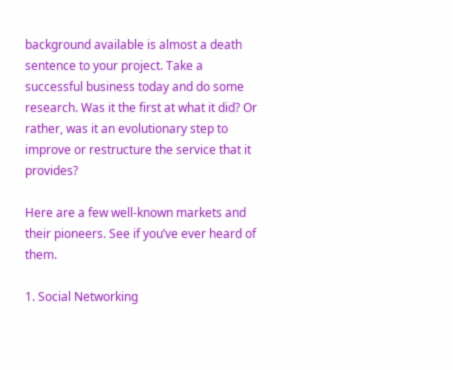background available is almost a death sentence to your project. Take a successful business today and do some research. Was it the first at what it did? Or rather, was it an evolutionary step to improve or restructure the service that it provides?

Here are a few well-known markets and their pioneers. See if you’ve ever heard of them.

1. Social Networking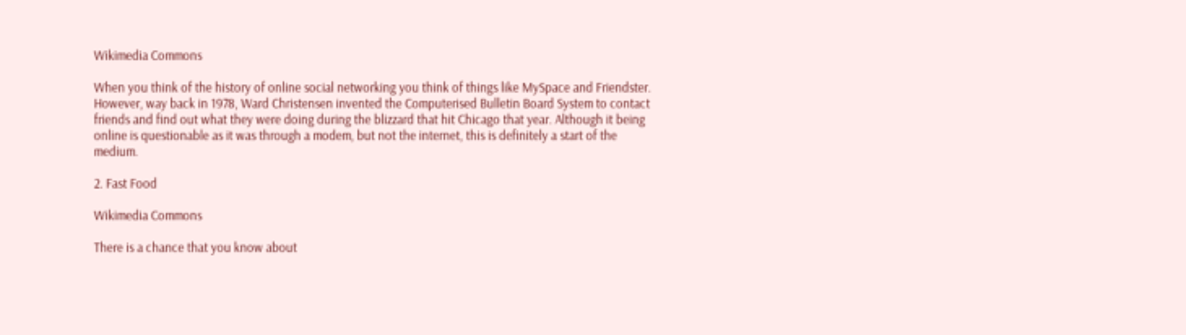Wikimedia Commons

When you think of the history of online social networking you think of things like MySpace and Friendster. However, way back in 1978, Ward Christensen invented the Computerised Bulletin Board System to contact friends and find out what they were doing during the blizzard that hit Chicago that year. Although it being online is questionable as it was through a modem, but not the internet, this is definitely a start of the medium.

2. Fast Food

Wikimedia Commons

There is a chance that you know about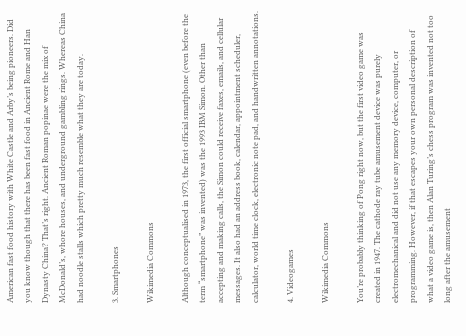American fast food history with White Castle and Arby’s being pioneers. Did you know though that there has been fast food in Ancient Rome and Han Dynasty China? That’s right. Ancient Roman popinae were the mix of McDonald’s, whore houses, and underground gambling rings. Whereas China had noodle stalls which pretty much resemble what they are today.

3. Smartphones

Wikimedia Commons

Although conceptualised in 1973, the first official smartphone (even before the term “smartphone” was invented) was the 1993 IBM Simon. Other than accepting and making calls, the Simon could receive faxes, emails, and cellular messages. It also had an address book, calendar, appointment scheduler, calculator, world time clock, electronic note pad, and handwritten annotations.

4. Videogames

Wikimedia Commons

You’re probably thinking of Pong right now, but the first video game was created in 1947. The cathode ray tube amusement device was purely electromechanical and did not use any memory device, computer, or programming. However, if that escapes your own personal description of what a video game is, then Alan Turing’s chess program was invented not too long after the amusement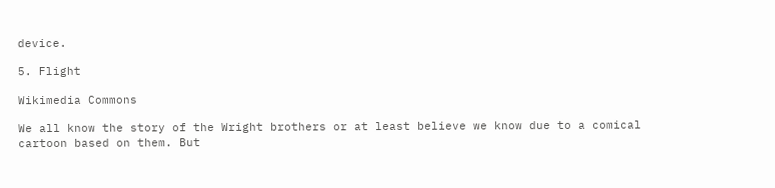device.

5. Flight

Wikimedia Commons

We all know the story of the Wright brothers or at least believe we know due to a comical cartoon based on them. But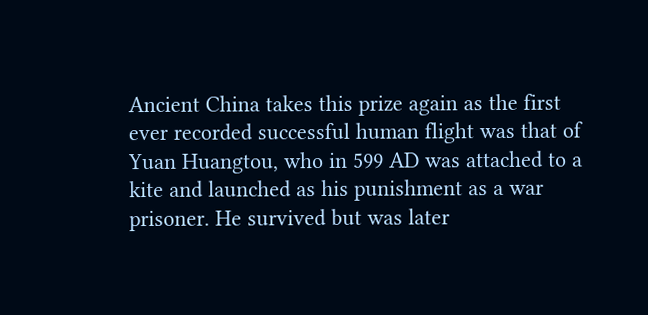Ancient China takes this prize again as the first ever recorded successful human flight was that of Yuan Huangtou, who in 599 AD was attached to a kite and launched as his punishment as a war prisoner. He survived but was later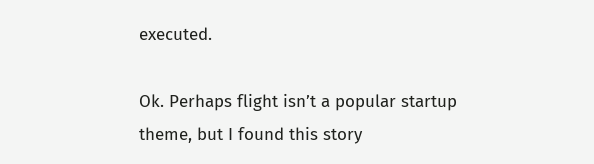executed.

Ok. Perhaps flight isn’t a popular startup theme, but I found this story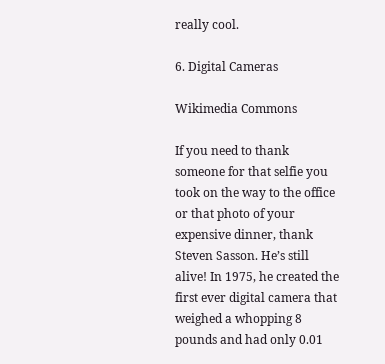really cool.

6. Digital Cameras

Wikimedia Commons

If you need to thank someone for that selfie you took on the way to the office or that photo of your expensive dinner, thank Steven Sasson. He’s still alive! In 1975, he created the first ever digital camera that weighed a whopping 8 pounds and had only 0.01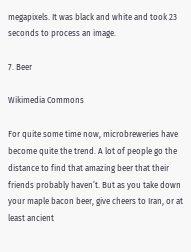megapixels. It was black and white and took 23 seconds to process an image.

7. Beer

Wikimedia Commons

For quite some time now, microbreweries have become quite the trend. A lot of people go the distance to find that amazing beer that their friends probably haven’t. But as you take down your maple bacon beer, give cheers to Iran, or at least ancient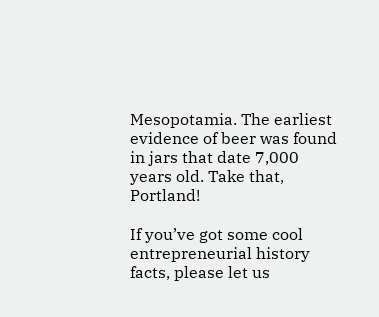Mesopotamia. The earliest evidence of beer was found in jars that date 7,000 years old. Take that, Portland!

If you’ve got some cool entrepreneurial history facts, please let us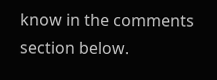know in the comments section below.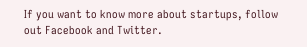If you want to know more about startups, follow out Facebook and Twitter.